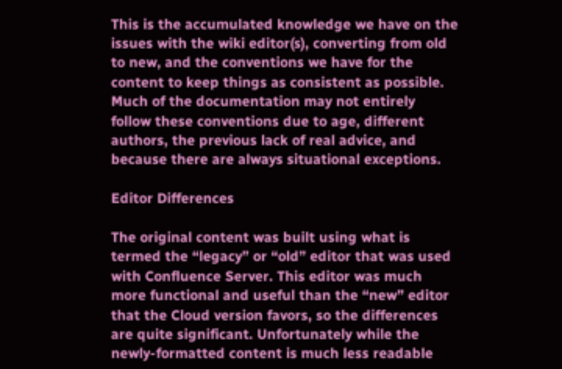This is the accumulated knowledge we have on the issues with the wiki editor(s), converting from old to new, and the conventions we have for the content to keep things as consistent as possible. Much of the documentation may not entirely follow these conventions due to age, different authors, the previous lack of real advice, and because there are always situational exceptions.

Editor Differences

The original content was built using what is termed the “legacy” or “old” editor that was used with Confluence Server. This editor was much more functional and useful than the “new” editor that the Cloud version favors, so the differences are quite significant. Unfortunately while the newly-formatted content is much less readable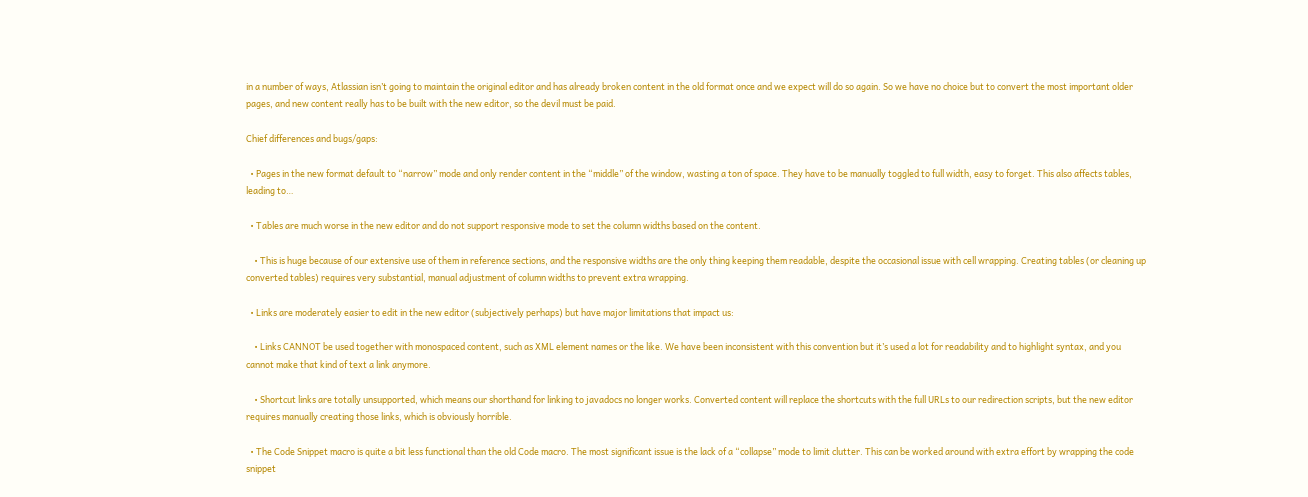in a number of ways, Atlassian isn’t going to maintain the original editor and has already broken content in the old format once and we expect will do so again. So we have no choice but to convert the most important older pages, and new content really has to be built with the new editor, so the devil must be paid.

Chief differences and bugs/gaps:

  • Pages in the new format default to “narrow” mode and only render content in the “middle” of the window, wasting a ton of space. They have to be manually toggled to full width, easy to forget. This also affects tables, leading to…

  • Tables are much worse in the new editor and do not support responsive mode to set the column widths based on the content.

    • This is huge because of our extensive use of them in reference sections, and the responsive widths are the only thing keeping them readable, despite the occasional issue with cell wrapping. Creating tables (or cleaning up converted tables) requires very substantial, manual adjustment of column widths to prevent extra wrapping.

  • Links are moderately easier to edit in the new editor (subjectively perhaps) but have major limitations that impact us:

    • Links CANNOT be used together with monospaced content, such as XML element names or the like. We have been inconsistent with this convention but it’s used a lot for readability and to highlight syntax, and you cannot make that kind of text a link anymore.

    • Shortcut links are totally unsupported, which means our shorthand for linking to javadocs no longer works. Converted content will replace the shortcuts with the full URLs to our redirection scripts, but the new editor requires manually creating those links, which is obviously horrible.

  • The Code Snippet macro is quite a bit less functional than the old Code macro. The most significant issue is the lack of a “collapse” mode to limit clutter. This can be worked around with extra effort by wrapping the code snippet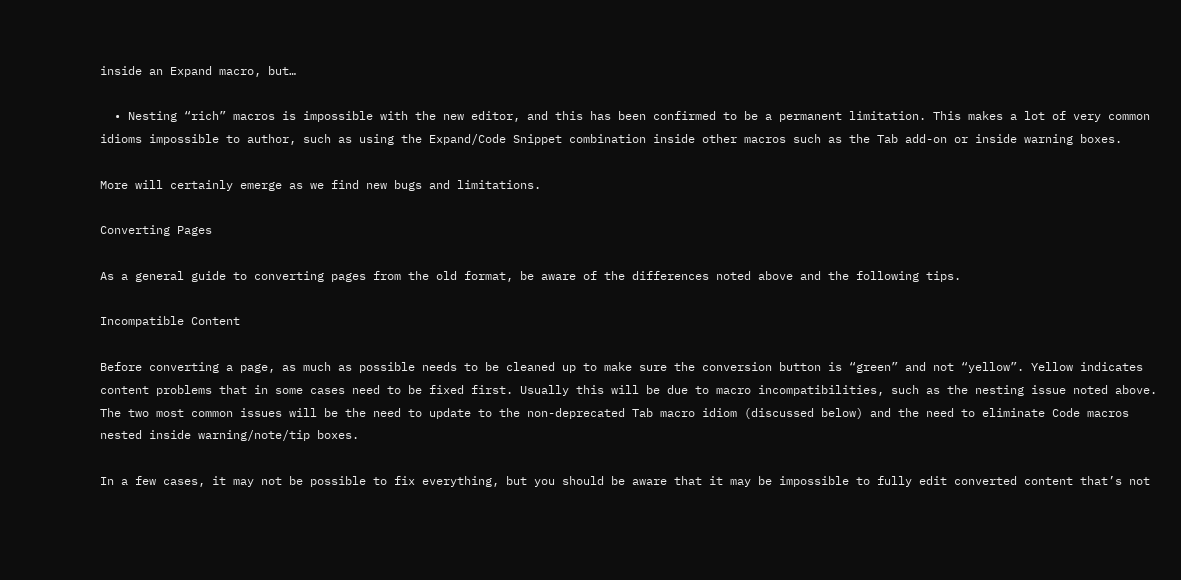inside an Expand macro, but…

  • Nesting “rich” macros is impossible with the new editor, and this has been confirmed to be a permanent limitation. This makes a lot of very common idioms impossible to author, such as using the Expand/Code Snippet combination inside other macros such as the Tab add-on or inside warning boxes.

More will certainly emerge as we find new bugs and limitations.

Converting Pages

As a general guide to converting pages from the old format, be aware of the differences noted above and the following tips.

Incompatible Content

Before converting a page, as much as possible needs to be cleaned up to make sure the conversion button is “green” and not “yellow”. Yellow indicates content problems that in some cases need to be fixed first. Usually this will be due to macro incompatibilities, such as the nesting issue noted above. The two most common issues will be the need to update to the non-deprecated Tab macro idiom (discussed below) and the need to eliminate Code macros nested inside warning/note/tip boxes.

In a few cases, it may not be possible to fix everything, but you should be aware that it may be impossible to fully edit converted content that’s not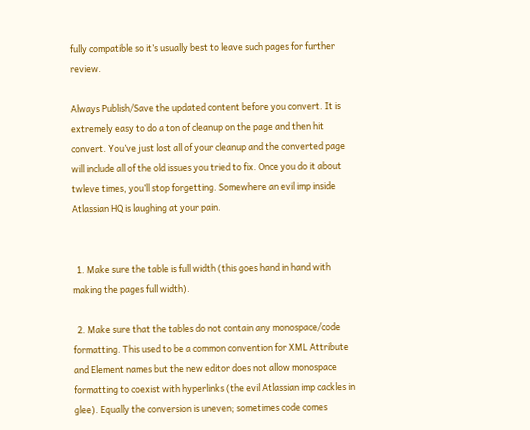fully compatible so it’s usually best to leave such pages for further review.

Always Publish/Save the updated content before you convert. It is extremely easy to do a ton of cleanup on the page and then hit convert. You’ve just lost all of your cleanup and the converted page will include all of the old issues you tried to fix. Once you do it about twleve times, you’ll stop forgetting. Somewhere an evil imp inside Atlassian HQ is laughing at your pain.


  1. Make sure the table is full width (this goes hand in hand with making the pages full width).

  2. Make sure that the tables do not contain any monospace/code formatting. This used to be a common convention for XML Attribute and Element names but the new editor does not allow monospace formatting to coexist with hyperlinks (the evil Atlassian imp cackles in glee). Equally the conversion is uneven; sometimes code comes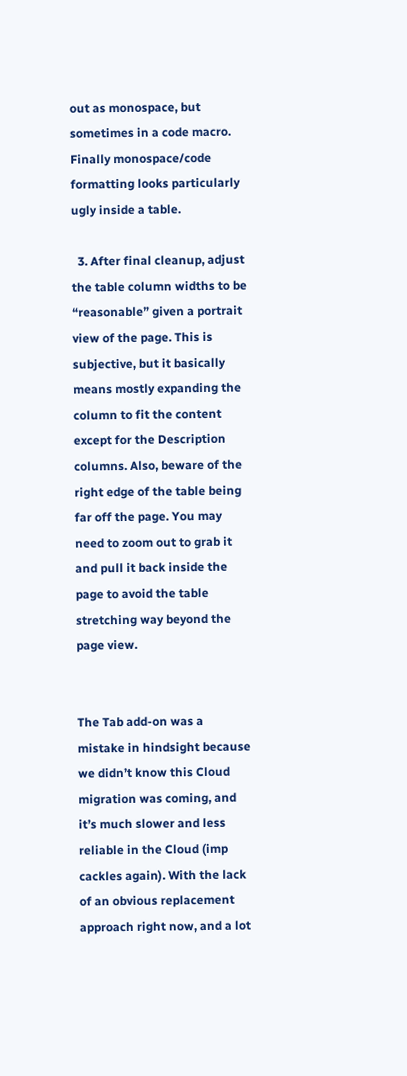out as monospace, but sometimes in a code macro. Finally monospace/code formatting looks particularly ugly inside a table.

  3. After final cleanup, adjust the table column widths to be “reasonable” given a portrait view of the page. This is subjective, but it basically means mostly expanding the column to fit the content except for the Description columns. Also, beware of the right edge of the table being far off the page. You may need to zoom out to grab it and pull it back inside the page to avoid the table stretching way beyond the page view.


The Tab add-on was a mistake in hindsight because we didn’t know this Cloud migration was coming, and it’s much slower and less reliable in the Cloud (imp cackles again). With the lack of an obvious replacement approach right now, and a lot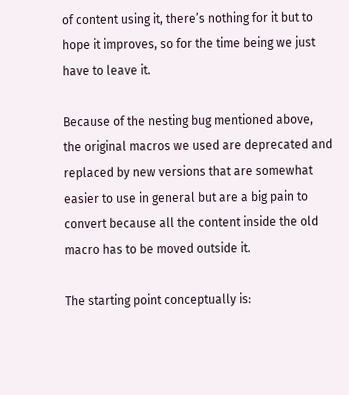of content using it, there’s nothing for it but to hope it improves, so for the time being we just have to leave it.

Because of the nesting bug mentioned above, the original macros we used are deprecated and replaced by new versions that are somewhat easier to use in general but are a big pain to convert because all the content inside the old macro has to be moved outside it.

The starting point conceptually is: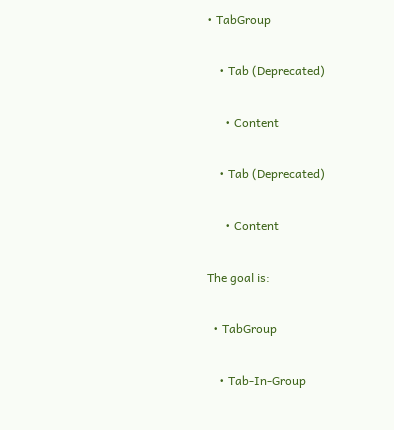• TabGroup

    • Tab (Deprecated)

      • Content

    • Tab (Deprecated)

      • Content

The goal is:

  • TabGroup

    • Tab-In-Group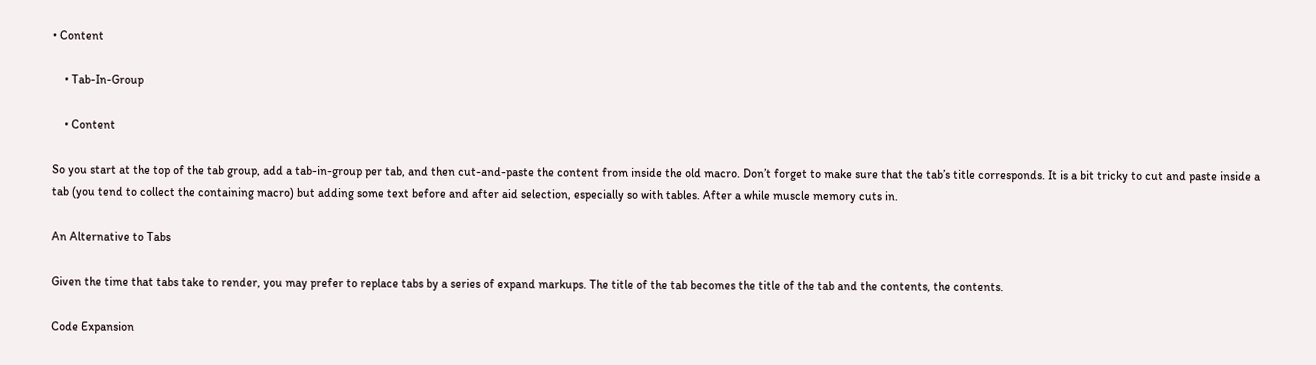• Content

    • Tab-In-Group

    • Content

So you start at the top of the tab group, add a tab-in-group per tab, and then cut-and-paste the content from inside the old macro. Don’t forget to make sure that the tab’s title corresponds. It is a bit tricky to cut and paste inside a tab (you tend to collect the containing macro) but adding some text before and after aid selection, especially so with tables. After a while muscle memory cuts in.

An Alternative to Tabs

Given the time that tabs take to render, you may prefer to replace tabs by a series of expand markups. The title of the tab becomes the title of the tab and the contents, the contents.

Code Expansion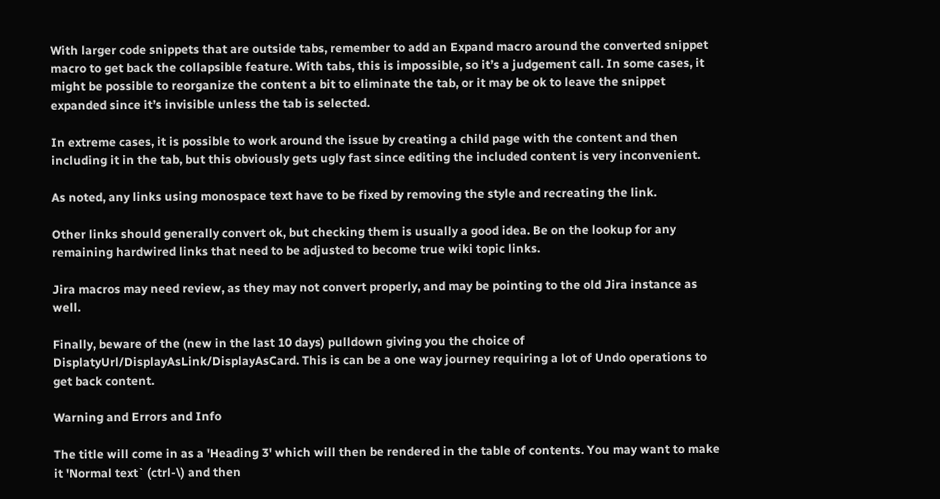With larger code snippets that are outside tabs, remember to add an Expand macro around the converted snippet macro to get back the collapsible feature. With tabs, this is impossible, so it’s a judgement call. In some cases, it might be possible to reorganize the content a bit to eliminate the tab, or it may be ok to leave the snippet expanded since it’s invisible unless the tab is selected.

In extreme cases, it is possible to work around the issue by creating a child page with the content and then including it in the tab, but this obviously gets ugly fast since editing the included content is very inconvenient.

As noted, any links using monospace text have to be fixed by removing the style and recreating the link.

Other links should generally convert ok, but checking them is usually a good idea. Be on the lookup for any remaining hardwired links that need to be adjusted to become true wiki topic links.

Jira macros may need review, as they may not convert properly, and may be pointing to the old Jira instance as well.

Finally, beware of the (new in the last 10 days) pulldown giving you the choice of DisplatyUrl/DisplayAsLink/DisplayAsCard. This is can be a one way journey requiring a lot of Undo operations to get back content.

Warning and Errors and Info

The title will come in as a 'Heading 3' which will then be rendered in the table of contents. You may want to make it 'Normal text` (ctrl-\) and then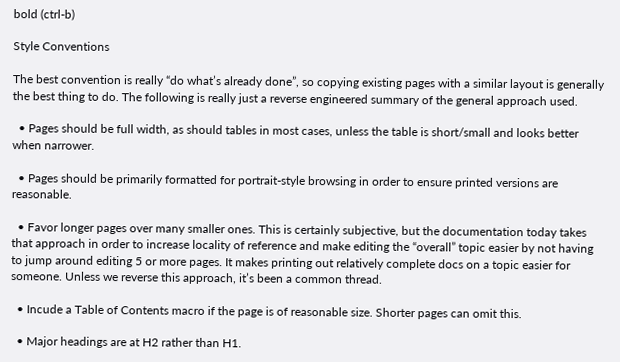bold (ctrl-b)

Style Conventions

The best convention is really “do what’s already done”, so copying existing pages with a similar layout is generally the best thing to do. The following is really just a reverse engineered summary of the general approach used.

  • Pages should be full width, as should tables in most cases, unless the table is short/small and looks better when narrower.

  • Pages should be primarily formatted for portrait-style browsing in order to ensure printed versions are reasonable.

  • Favor longer pages over many smaller ones. This is certainly subjective, but the documentation today takes that approach in order to increase locality of reference and make editing the “overall” topic easier by not having to jump around editing 5 or more pages. It makes printing out relatively complete docs on a topic easier for someone. Unless we reverse this approach, it’s been a common thread.

  • Incude a Table of Contents macro if the page is of reasonable size. Shorter pages can omit this.

  • Major headings are at H2 rather than H1.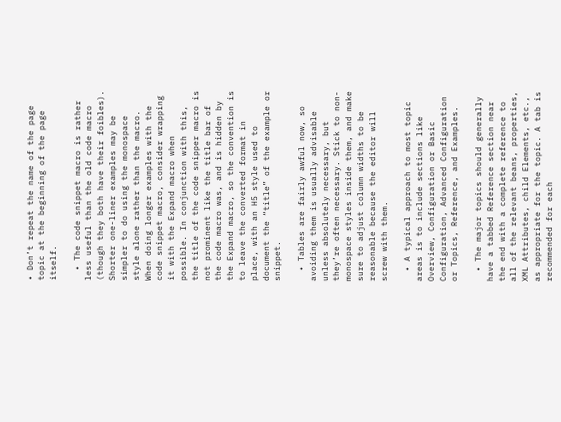• Don’t repeat the name of the page topic at the beginning of the page itself.

  • The code snippet macro is rather less useful than the old code macro (though they both have their foibles). Shorter one-liner examples may be simpler to do using the monospace style alone rather than the macro. When doing longer examples with the code snippet macro, consider wrapping it with the Expand macro when possible. In conjunction with this, the title of the code snipper macro is not prominent like the title bar of the code macro was, and is hidden by the Expand macro, so the convention is to leave the converted format in place, with an H5 style used to document the “title” of the example or snippet.

  • Tables are fairly awful now, so avoiding them is usually advisable unless absolutely necessary, but they’re often necessary. Stick to non-monospace styles inside them, and make sure to adjust column widths to be reasonable because the editor will screw with them.

  • A typical approach to most topic areas is to include sections like Overview, Configuration or Basic Configuration, Advanced Configuration or Topics, Reference, and Examples.

  • The major topics should generally have a tabbed Reference section near the end with a complete reference to all of the relevant beans, properties, XML Attributes, child Elements, etc., as appropriate for the topic. A tab is recommended for each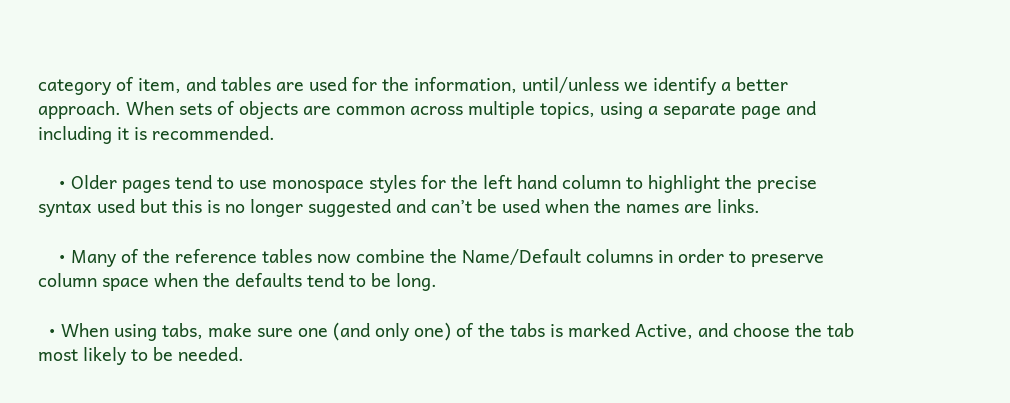category of item, and tables are used for the information, until/unless we identify a better approach. When sets of objects are common across multiple topics, using a separate page and including it is recommended.

    • Older pages tend to use monospace styles for the left hand column to highlight the precise syntax used but this is no longer suggested and can’t be used when the names are links.

    • Many of the reference tables now combine the Name/Default columns in order to preserve column space when the defaults tend to be long.

  • When using tabs, make sure one (and only one) of the tabs is marked Active, and choose the tab most likely to be needed.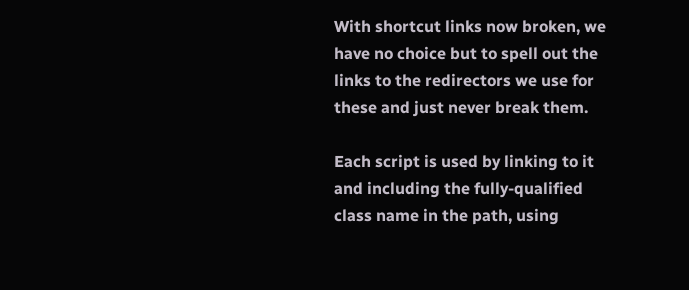With shortcut links now broken, we have no choice but to spell out the links to the redirectors we use for these and just never break them.

Each script is used by linking to it and including the fully-qualified class name in the path, using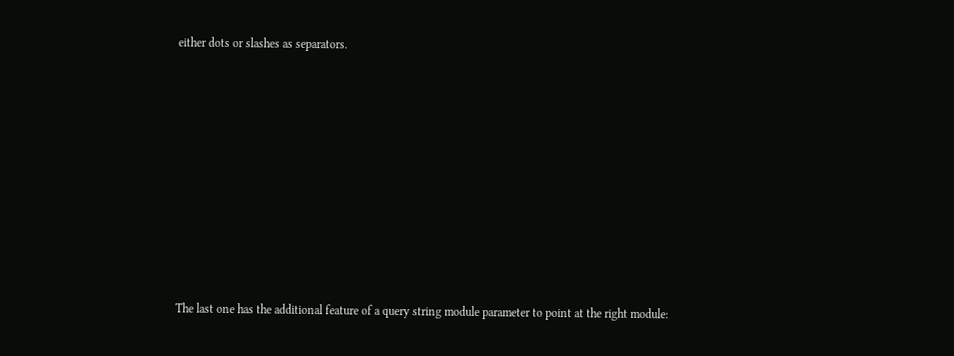either dots or slashes as separators.











The last one has the additional feature of a query string module parameter to point at the right module: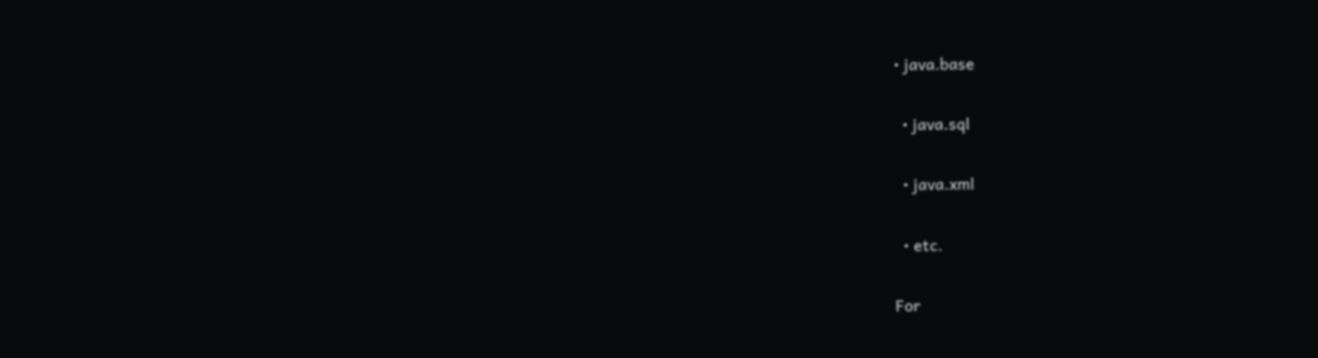• java.base

  • java.sql

  • java.xml

  • etc.

For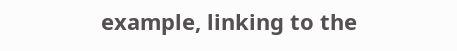example, linking to the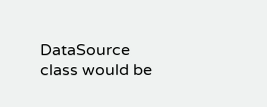DataSource class would be